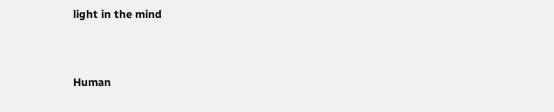light in the mind


Human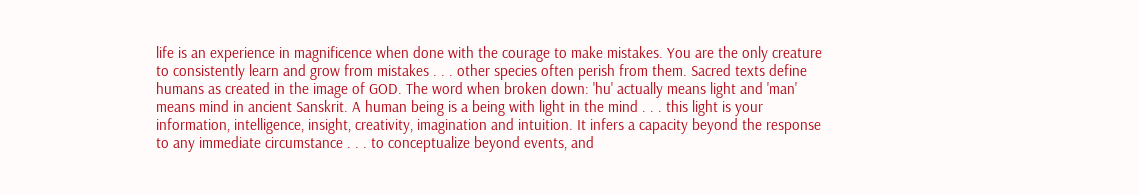life is an experience in magnificence when done with the courage to make mistakes. You are the only creature to consistently learn and grow from mistakes . . . other species often perish from them. Sacred texts define humans as created in the image of GOD. The word when broken down: 'hu' actually means light and 'man' means mind in ancient Sanskrit. A human being is a being with light in the mind . . . this light is your information, intelligence, insight, creativity, imagination and intuition. It infers a capacity beyond the response to any immediate circumstance . . . to conceptualize beyond events, and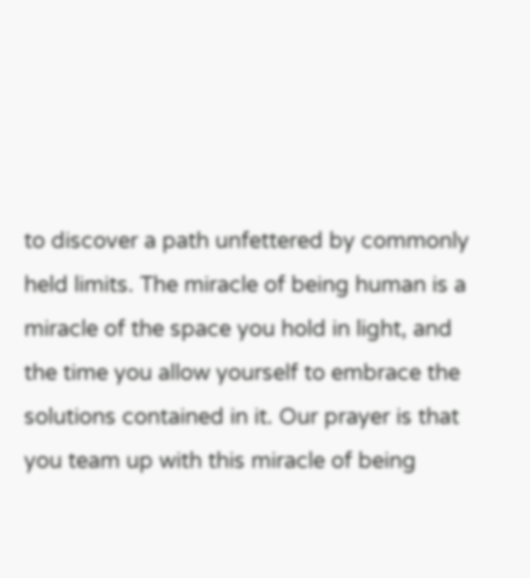to discover a path unfettered by commonly held limits. The miracle of being human is a miracle of the space you hold in light, and the time you allow yourself to embrace the solutions contained in it. Our prayer is that you team up with this miracle of being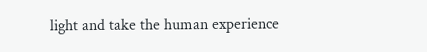light and take the human experience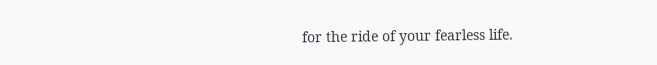for the ride of your fearless life.